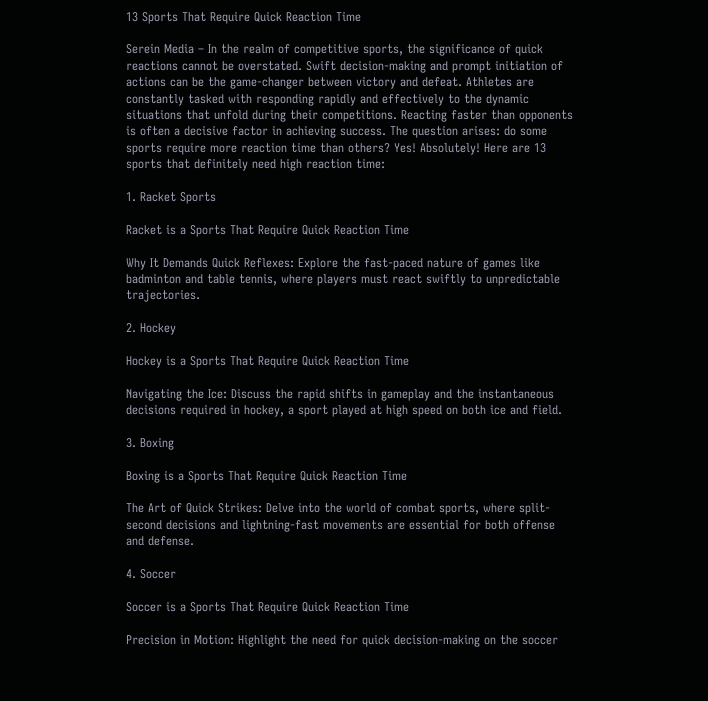13 Sports That Require Quick Reaction Time

Serein Media – In the realm of competitive sports, the significance of quick reactions cannot be overstated. Swift decision-making and prompt initiation of actions can be the game-changer between victory and defeat. Athletes are constantly tasked with responding rapidly and effectively to the dynamic situations that unfold during their competitions. Reacting faster than opponents is often a decisive factor in achieving success. The question arises: do some sports require more reaction time than others? Yes! Absolutely! Here are 13 sports that definitely need high reaction time:

1. Racket Sports

Racket is a Sports That Require Quick Reaction Time

Why It Demands Quick Reflexes: Explore the fast-paced nature of games like badminton and table tennis, where players must react swiftly to unpredictable trajectories.

2. Hockey

Hockey is a Sports That Require Quick Reaction Time

Navigating the Ice: Discuss the rapid shifts in gameplay and the instantaneous decisions required in hockey, a sport played at high speed on both ice and field.

3. Boxing

Boxing is a Sports That Require Quick Reaction Time

The Art of Quick Strikes: Delve into the world of combat sports, where split-second decisions and lightning-fast movements are essential for both offense and defense.

4. Soccer

Soccer is a Sports That Require Quick Reaction Time

Precision in Motion: Highlight the need for quick decision-making on the soccer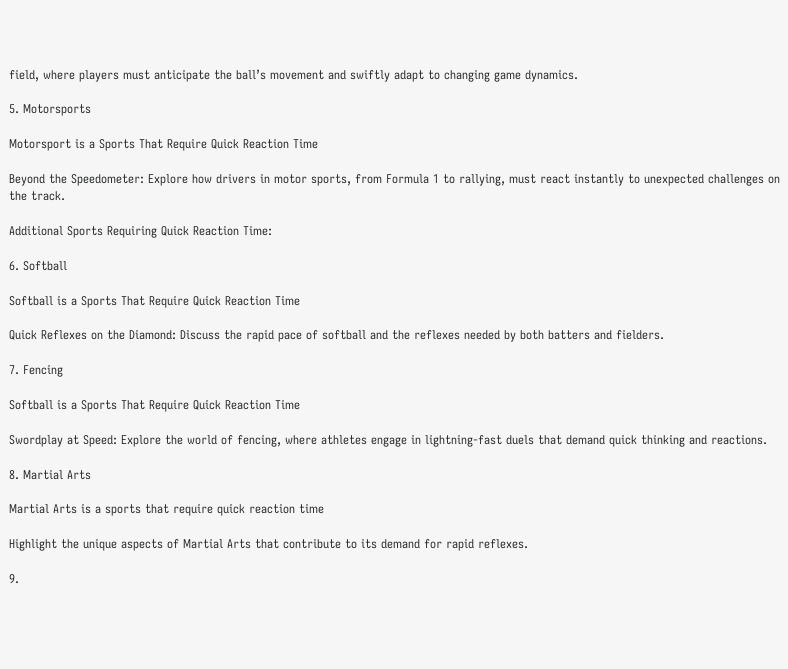field, where players must anticipate the ball’s movement and swiftly adapt to changing game dynamics.

5. Motorsports

Motorsport is a Sports That Require Quick Reaction Time

Beyond the Speedometer: Explore how drivers in motor sports, from Formula 1 to rallying, must react instantly to unexpected challenges on the track.

Additional Sports Requiring Quick Reaction Time:

6. Softball

Softball is a Sports That Require Quick Reaction Time

Quick Reflexes on the Diamond: Discuss the rapid pace of softball and the reflexes needed by both batters and fielders.

7. Fencing

Softball is a Sports That Require Quick Reaction Time

Swordplay at Speed: Explore the world of fencing, where athletes engage in lightning-fast duels that demand quick thinking and reactions.

8. Martial Arts

Martial Arts is a sports that require quick reaction time

Highlight the unique aspects of Martial Arts that contribute to its demand for rapid reflexes.

9.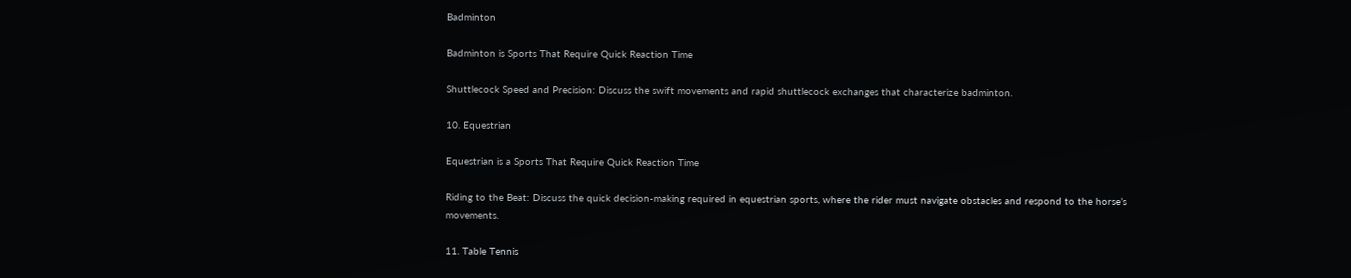Badminton

Badminton is Sports That Require Quick Reaction Time

Shuttlecock Speed and Precision: Discuss the swift movements and rapid shuttlecock exchanges that characterize badminton.

10. Equestrian

Equestrian is a Sports That Require Quick Reaction Time

Riding to the Beat: Discuss the quick decision-making required in equestrian sports, where the rider must navigate obstacles and respond to the horse’s movements.

11. Table Tennis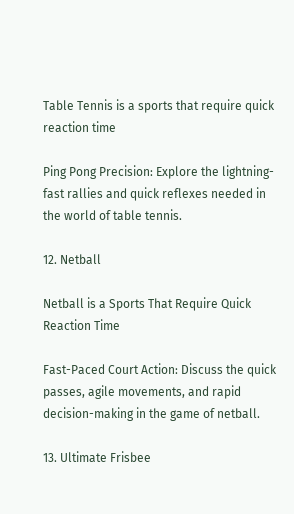Table Tennis is a sports that require quick reaction time

Ping Pong Precision: Explore the lightning-fast rallies and quick reflexes needed in the world of table tennis.

12. Netball

Netball is a Sports That Require Quick Reaction Time

Fast-Paced Court Action: Discuss the quick passes, agile movements, and rapid decision-making in the game of netball.

13. Ultimate Frisbee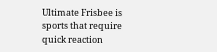Ultimate Frisbee is sports that require quick reaction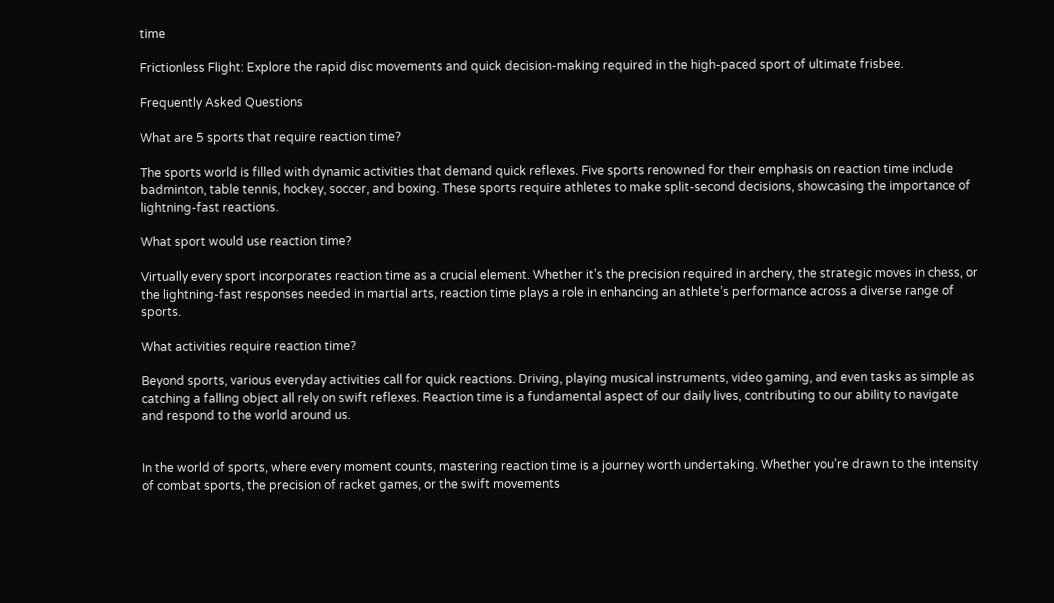time

Frictionless Flight: Explore the rapid disc movements and quick decision-making required in the high-paced sport of ultimate frisbee.

Frequently Asked Questions

What are 5 sports that require reaction time?

The sports world is filled with dynamic activities that demand quick reflexes. Five sports renowned for their emphasis on reaction time include badminton, table tennis, hockey, soccer, and boxing. These sports require athletes to make split-second decisions, showcasing the importance of lightning-fast reactions.

What sport would use reaction time?

Virtually every sport incorporates reaction time as a crucial element. Whether it’s the precision required in archery, the strategic moves in chess, or the lightning-fast responses needed in martial arts, reaction time plays a role in enhancing an athlete’s performance across a diverse range of sports.

What activities require reaction time?

Beyond sports, various everyday activities call for quick reactions. Driving, playing musical instruments, video gaming, and even tasks as simple as catching a falling object all rely on swift reflexes. Reaction time is a fundamental aspect of our daily lives, contributing to our ability to navigate and respond to the world around us.


In the world of sports, where every moment counts, mastering reaction time is a journey worth undertaking. Whether you’re drawn to the intensity of combat sports, the precision of racket games, or the swift movements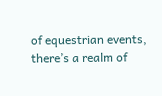of equestrian events, there’s a realm of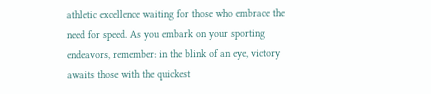athletic excellence waiting for those who embrace the need for speed. As you embark on your sporting endeavors, remember: in the blink of an eye, victory awaits those with the quickest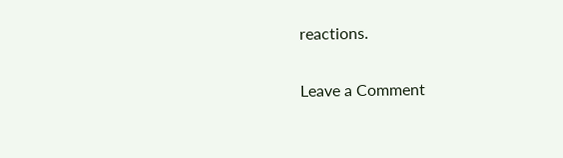reactions.

Leave a Comment